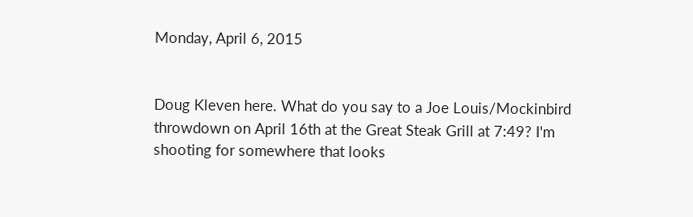Monday, April 6, 2015


Doug Kleven here. What do you say to a Joe Louis/Mockinbird throwdown on April 16th at the Great Steak Grill at 7:49? I'm shooting for somewhere that looks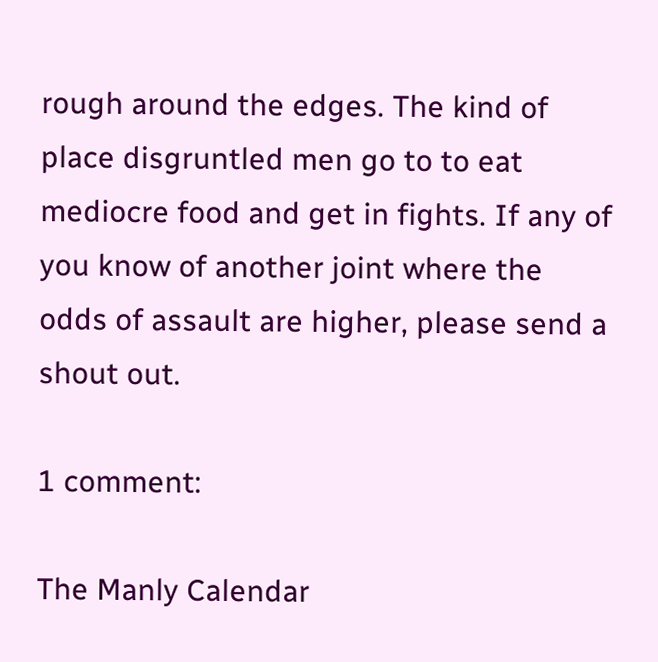rough around the edges. The kind of place disgruntled men go to to eat mediocre food and get in fights. If any of you know of another joint where the odds of assault are higher, please send a shout out.

1 comment:

The Manly Calendar